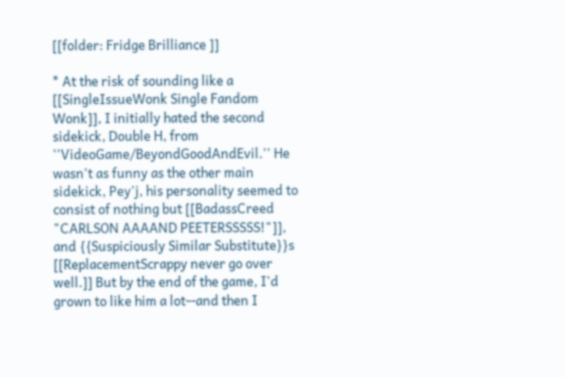[[folder: Fridge Brilliance ]]

* At the risk of sounding like a [[SingleIssueWonk Single Fandom Wonk]], I initially hated the second sidekick, Double H, from ''VideoGame/BeyondGoodAndEvil.'' He wasn't as funny as the other main sidekick, Pey'j, his personality seemed to consist of nothing but [[BadassCreed "CARLSON AAAAND PEETERSSSSS!"]], and {{Suspiciously Similar Substitute}}s [[ReplacementScrappy never go over well.]] But by the end of the game, I'd grown to like him a lot--and then I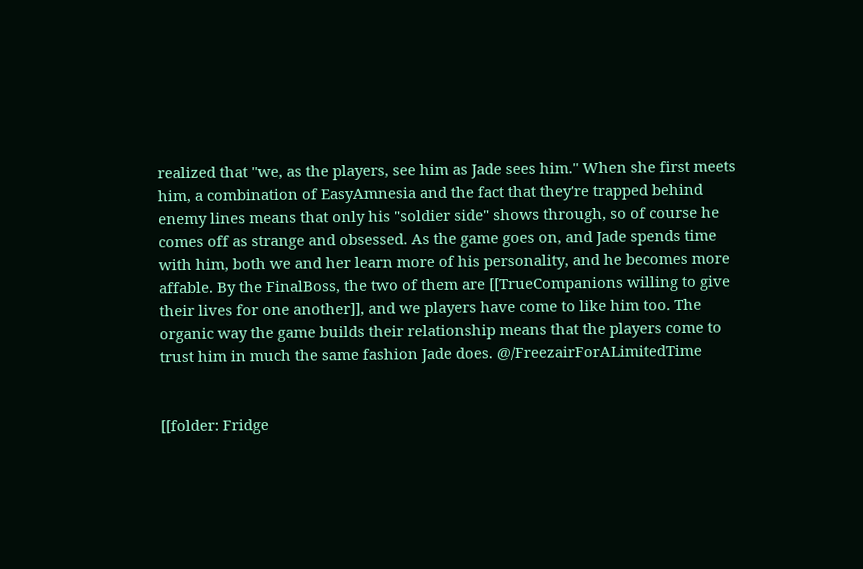realized that ''we, as the players, see him as Jade sees him.'' When she first meets him, a combination of EasyAmnesia and the fact that they're trapped behind enemy lines means that only his "soldier side" shows through, so of course he comes off as strange and obsessed. As the game goes on, and Jade spends time with him, both we and her learn more of his personality, and he becomes more affable. By the FinalBoss, the two of them are [[TrueCompanions willing to give their lives for one another]], and we players have come to like him too. The organic way the game builds their relationship means that the players come to trust him in much the same fashion Jade does. @/FreezairForALimitedTime


[[folder: Fridge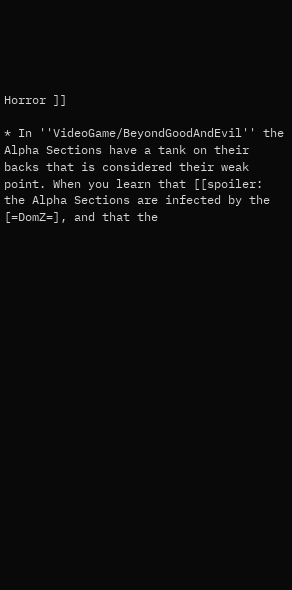Horror ]]

* In ''VideoGame/BeyondGoodAndEvil'' the Alpha Sections have a tank on their backs that is considered their weak point. When you learn that [[spoiler: the Alpha Sections are infected by the [=DomZ=], and that the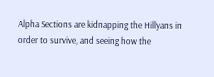Alpha Sections are kidnapping the Hillyans in order to survive, and seeing how the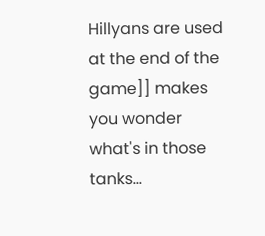Hillyans are used at the end of the game]] makes you wonder what's in those tanks...